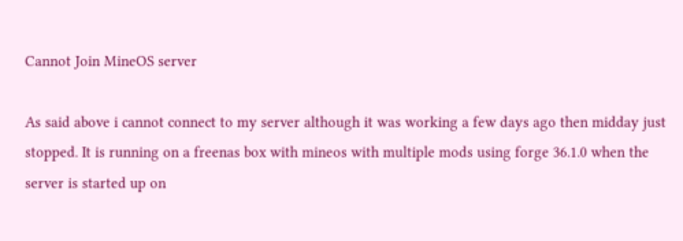Cannot Join MineOS server

As said above i cannot connect to my server although it was working a few days ago then midday just stopped. It is running on a freenas box with mineos with multiple mods using forge 36.1.0 when the server is started up on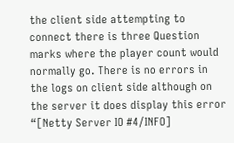the client side attempting to connect there is three Question marks where the player count would normally go. There is no errors in the logs on client side although on the server it does display this error “[Netty Server IO #4/INFO]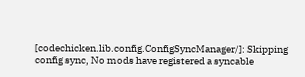[codechicken.lib.config.ConfigSyncManager/]: Skipping config sync, No mods have registered a syncable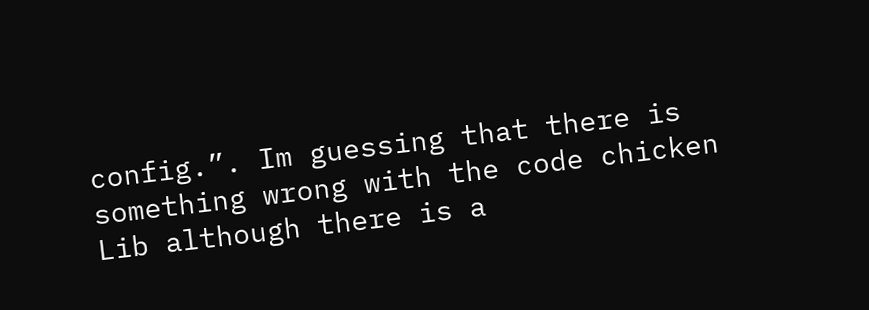config.”. Im guessing that there is something wrong with the code chicken Lib although there is a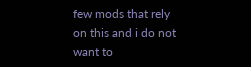few mods that rely on this and i do not want to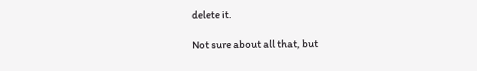delete it.

Not sure about all that, but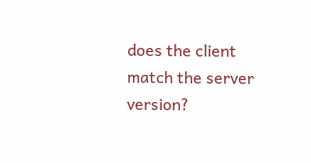does the client match the server version?